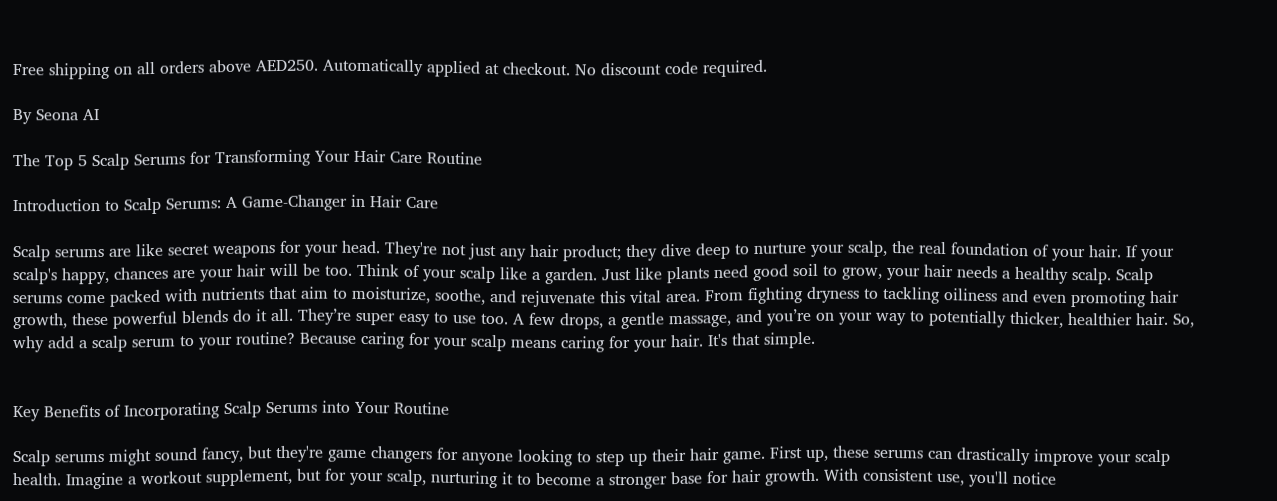Free shipping on all orders above AED250. Automatically applied at checkout. No discount code required.

By Seona AI

The Top 5 Scalp Serums for Transforming Your Hair Care Routine

Introduction to Scalp Serums: A Game-Changer in Hair Care

Scalp serums are like secret weapons for your head. They're not just any hair product; they dive deep to nurture your scalp, the real foundation of your hair. If your scalp's happy, chances are your hair will be too. Think of your scalp like a garden. Just like plants need good soil to grow, your hair needs a healthy scalp. Scalp serums come packed with nutrients that aim to moisturize, soothe, and rejuvenate this vital area. From fighting dryness to tackling oiliness and even promoting hair growth, these powerful blends do it all. They’re super easy to use too. A few drops, a gentle massage, and you’re on your way to potentially thicker, healthier hair. So, why add a scalp serum to your routine? Because caring for your scalp means caring for your hair. It's that simple.


Key Benefits of Incorporating Scalp Serums into Your Routine

Scalp serums might sound fancy, but they're game changers for anyone looking to step up their hair game. First up, these serums can drastically improve your scalp health. Imagine a workout supplement, but for your scalp, nurturing it to become a stronger base for hair growth. With consistent use, you'll notice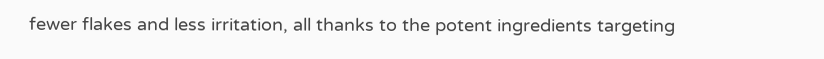fewer flakes and less irritation, all thanks to the potent ingredients targeting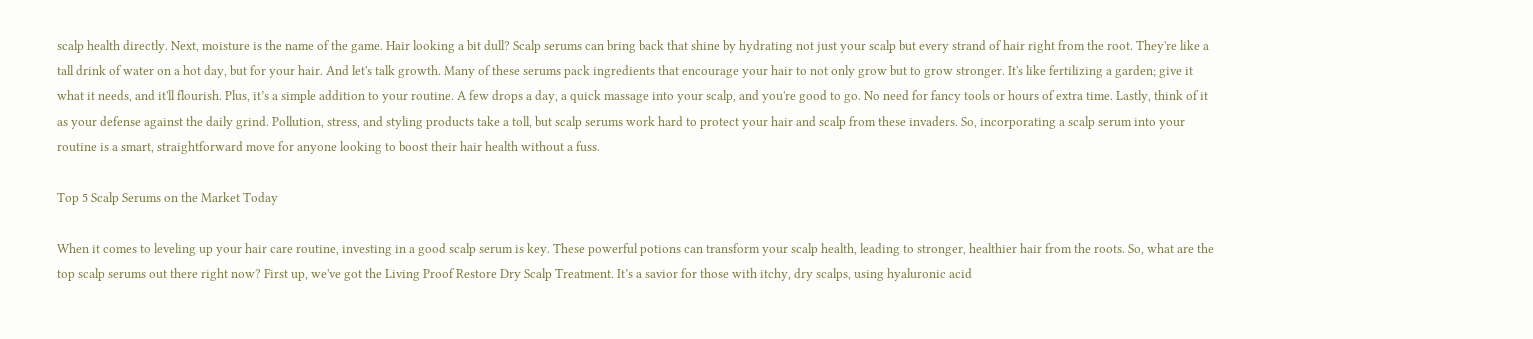scalp health directly. Next, moisture is the name of the game. Hair looking a bit dull? Scalp serums can bring back that shine by hydrating not just your scalp but every strand of hair right from the root. They're like a tall drink of water on a hot day, but for your hair. And let's talk growth. Many of these serums pack ingredients that encourage your hair to not only grow but to grow stronger. It's like fertilizing a garden; give it what it needs, and it'll flourish. Plus, it’s a simple addition to your routine. A few drops a day, a quick massage into your scalp, and you're good to go. No need for fancy tools or hours of extra time. Lastly, think of it as your defense against the daily grind. Pollution, stress, and styling products take a toll, but scalp serums work hard to protect your hair and scalp from these invaders. So, incorporating a scalp serum into your routine is a smart, straightforward move for anyone looking to boost their hair health without a fuss.

Top 5 Scalp Serums on the Market Today

When it comes to leveling up your hair care routine, investing in a good scalp serum is key. These powerful potions can transform your scalp health, leading to stronger, healthier hair from the roots. So, what are the top scalp serums out there right now? First up, we've got the Living Proof Restore Dry Scalp Treatment. It’s a savior for those with itchy, dry scalps, using hyaluronic acid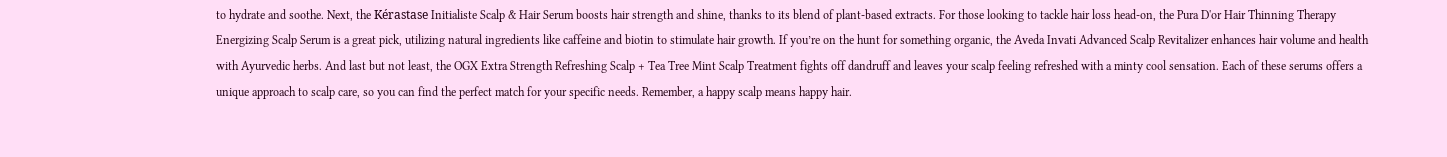to hydrate and soothe. Next, the Kérastase Initialiste Scalp & Hair Serum boosts hair strength and shine, thanks to its blend of plant-based extracts. For those looking to tackle hair loss head-on, the Pura D'or Hair Thinning Therapy Energizing Scalp Serum is a great pick, utilizing natural ingredients like caffeine and biotin to stimulate hair growth. If you’re on the hunt for something organic, the Aveda Invati Advanced Scalp Revitalizer enhances hair volume and health with Ayurvedic herbs. And last but not least, the OGX Extra Strength Refreshing Scalp + Tea Tree Mint Scalp Treatment fights off dandruff and leaves your scalp feeling refreshed with a minty cool sensation. Each of these serums offers a unique approach to scalp care, so you can find the perfect match for your specific needs. Remember, a happy scalp means happy hair.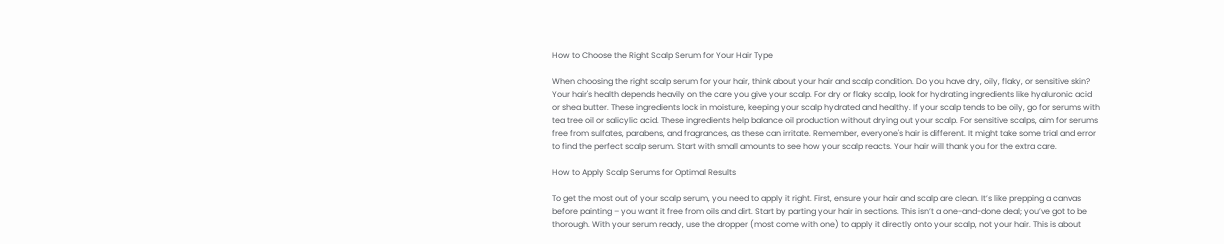How to Choose the Right Scalp Serum for Your Hair Type

When choosing the right scalp serum for your hair, think about your hair and scalp condition. Do you have dry, oily, flaky, or sensitive skin? Your hair's health depends heavily on the care you give your scalp. For dry or flaky scalp, look for hydrating ingredients like hyaluronic acid or shea butter. These ingredients lock in moisture, keeping your scalp hydrated and healthy. If your scalp tends to be oily, go for serums with tea tree oil or salicylic acid. These ingredients help balance oil production without drying out your scalp. For sensitive scalps, aim for serums free from sulfates, parabens, and fragrances, as these can irritate. Remember, everyone's hair is different. It might take some trial and error to find the perfect scalp serum. Start with small amounts to see how your scalp reacts. Your hair will thank you for the extra care.

How to Apply Scalp Serums for Optimal Results

To get the most out of your scalp serum, you need to apply it right. First, ensure your hair and scalp are clean. It’s like prepping a canvas before painting – you want it free from oils and dirt. Start by parting your hair in sections. This isn’t a one-and-done deal; you’ve got to be thorough. With your serum ready, use the dropper (most come with one) to apply it directly onto your scalp, not your hair. This is about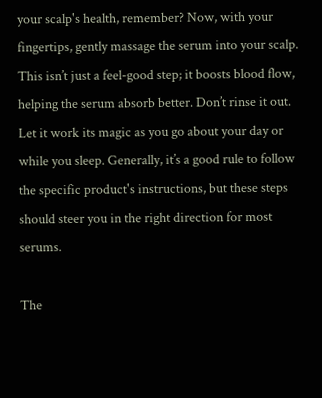your scalp's health, remember? Now, with your fingertips, gently massage the serum into your scalp. This isn’t just a feel-good step; it boosts blood flow, helping the serum absorb better. Don’t rinse it out. Let it work its magic as you go about your day or while you sleep. Generally, it’s a good rule to follow the specific product's instructions, but these steps should steer you in the right direction for most serums.

The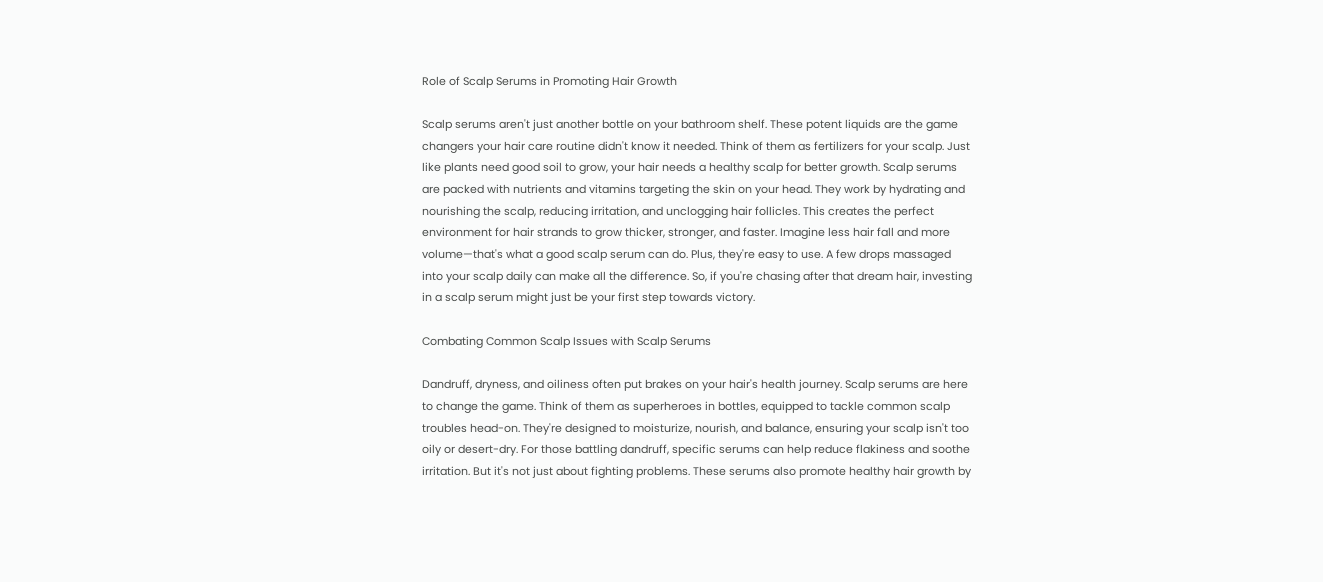Role of Scalp Serums in Promoting Hair Growth

Scalp serums aren't just another bottle on your bathroom shelf. These potent liquids are the game changers your hair care routine didn't know it needed. Think of them as fertilizers for your scalp. Just like plants need good soil to grow, your hair needs a healthy scalp for better growth. Scalp serums are packed with nutrients and vitamins targeting the skin on your head. They work by hydrating and nourishing the scalp, reducing irritation, and unclogging hair follicles. This creates the perfect environment for hair strands to grow thicker, stronger, and faster. Imagine less hair fall and more volume—that's what a good scalp serum can do. Plus, they're easy to use. A few drops massaged into your scalp daily can make all the difference. So, if you're chasing after that dream hair, investing in a scalp serum might just be your first step towards victory.

Combating Common Scalp Issues with Scalp Serums

Dandruff, dryness, and oiliness often put brakes on your hair's health journey. Scalp serums are here to change the game. Think of them as superheroes in bottles, equipped to tackle common scalp troubles head-on. They're designed to moisturize, nourish, and balance, ensuring your scalp isn't too oily or desert-dry. For those battling dandruff, specific serums can help reduce flakiness and soothe irritation. But it's not just about fighting problems. These serums also promote healthy hair growth by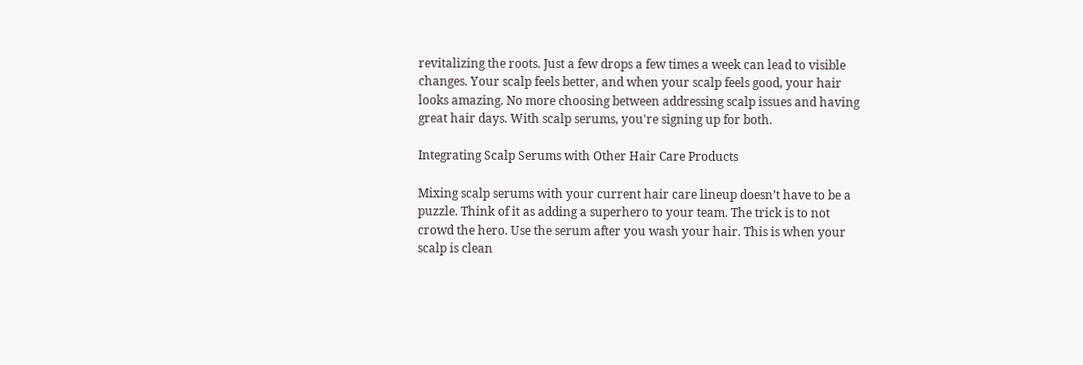revitalizing the roots. Just a few drops a few times a week can lead to visible changes. Your scalp feels better, and when your scalp feels good, your hair looks amazing. No more choosing between addressing scalp issues and having great hair days. With scalp serums, you're signing up for both.

Integrating Scalp Serums with Other Hair Care Products

Mixing scalp serums with your current hair care lineup doesn’t have to be a puzzle. Think of it as adding a superhero to your team. The trick is to not crowd the hero. Use the serum after you wash your hair. This is when your scalp is clean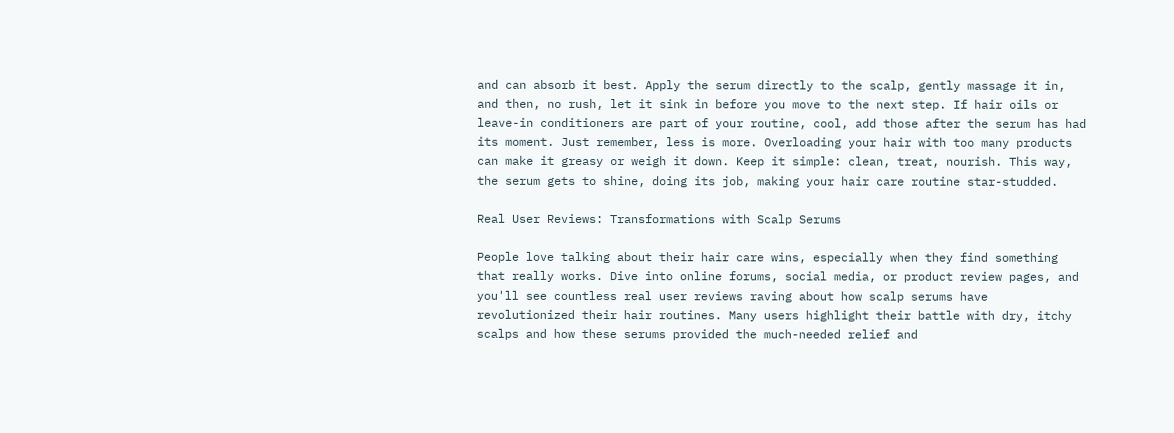and can absorb it best. Apply the serum directly to the scalp, gently massage it in, and then, no rush, let it sink in before you move to the next step. If hair oils or leave-in conditioners are part of your routine, cool, add those after the serum has had its moment. Just remember, less is more. Overloading your hair with too many products can make it greasy or weigh it down. Keep it simple: clean, treat, nourish. This way, the serum gets to shine, doing its job, making your hair care routine star-studded.

Real User Reviews: Transformations with Scalp Serums

People love talking about their hair care wins, especially when they find something that really works. Dive into online forums, social media, or product review pages, and you'll see countless real user reviews raving about how scalp serums have revolutionized their hair routines. Many users highlight their battle with dry, itchy scalps and how these serums provided the much-needed relief and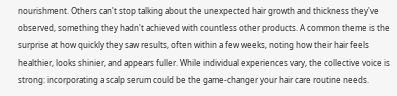nourishment. Others can't stop talking about the unexpected hair growth and thickness they've observed, something they hadn't achieved with countless other products. A common theme is the surprise at how quickly they saw results, often within a few weeks, noting how their hair feels healthier, looks shinier, and appears fuller. While individual experiences vary, the collective voice is strong: incorporating a scalp serum could be the game-changer your hair care routine needs.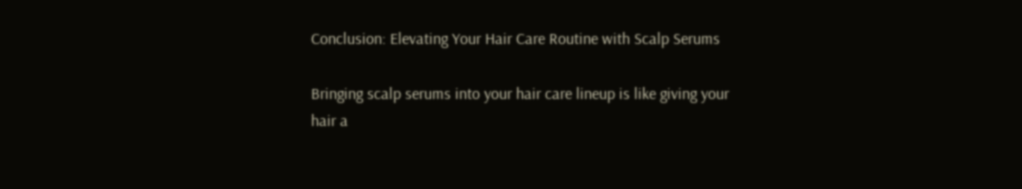Conclusion: Elevating Your Hair Care Routine with Scalp Serums

Bringing scalp serums into your hair care lineup is like giving your hair a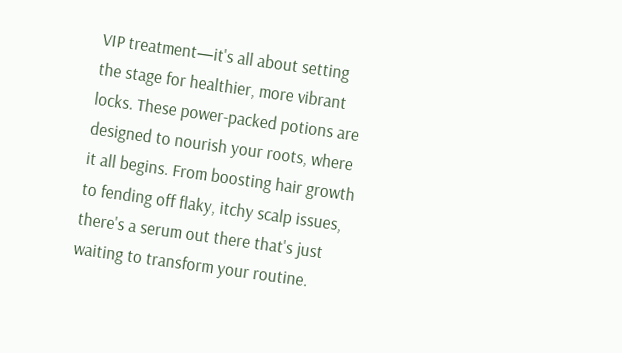VIP treatment—it's all about setting the stage for healthier, more vibrant locks. These power-packed potions are designed to nourish your roots, where it all begins. From boosting hair growth to fending off flaky, itchy scalp issues, there's a serum out there that's just waiting to transform your routine.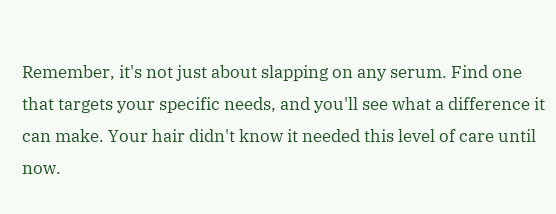Remember, it's not just about slapping on any serum. Find one that targets your specific needs, and you'll see what a difference it can make. Your hair didn't know it needed this level of care until now.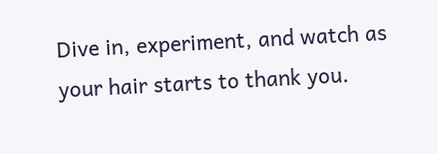Dive in, experiment, and watch as your hair starts to thank you.